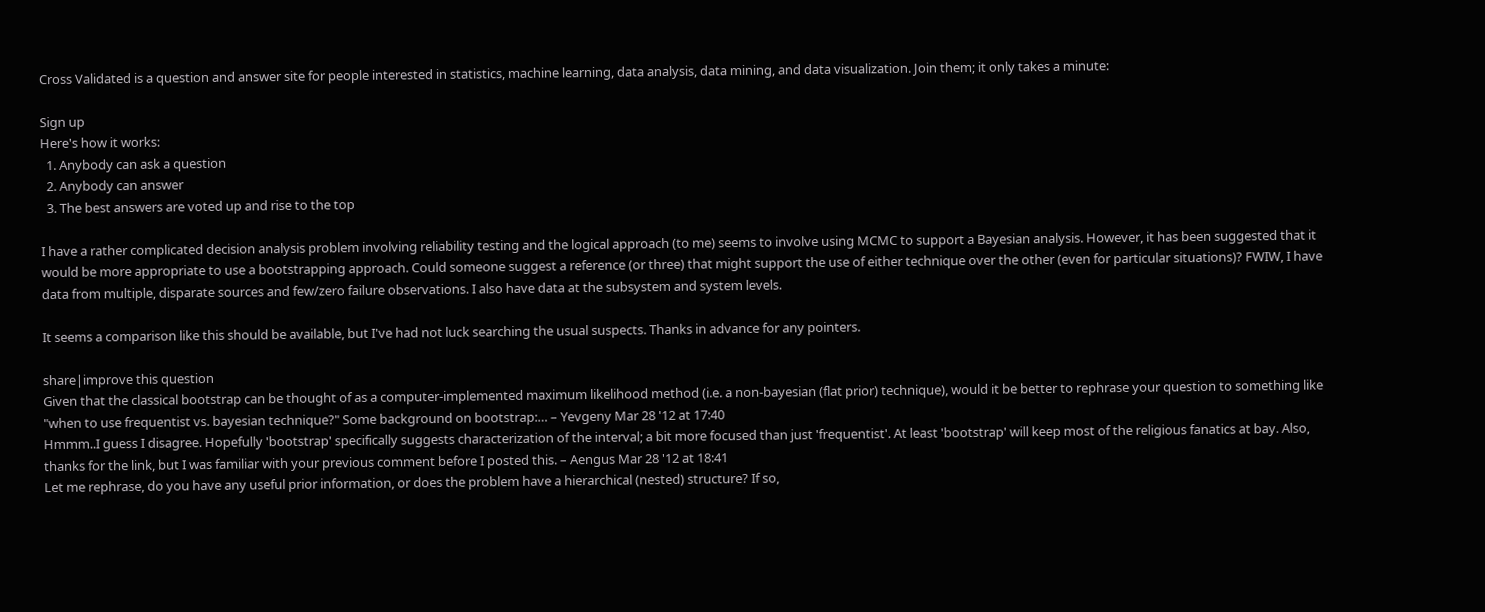Cross Validated is a question and answer site for people interested in statistics, machine learning, data analysis, data mining, and data visualization. Join them; it only takes a minute:

Sign up
Here's how it works:
  1. Anybody can ask a question
  2. Anybody can answer
  3. The best answers are voted up and rise to the top

I have a rather complicated decision analysis problem involving reliability testing and the logical approach (to me) seems to involve using MCMC to support a Bayesian analysis. However, it has been suggested that it would be more appropriate to use a bootstrapping approach. Could someone suggest a reference (or three) that might support the use of either technique over the other (even for particular situations)? FWIW, I have data from multiple, disparate sources and few/zero failure observations. I also have data at the subsystem and system levels.

It seems a comparison like this should be available, but I've had not luck searching the usual suspects. Thanks in advance for any pointers.

share|improve this question
Given that the classical bootstrap can be thought of as a computer-implemented maximum likelihood method (i.e. a non-bayesian (flat prior) technique), would it be better to rephrase your question to something like "when to use frequentist vs. bayesian technique?" Some background on bootstrap:… – Yevgeny Mar 28 '12 at 17:40
Hmmm..I guess I disagree. Hopefully 'bootstrap' specifically suggests characterization of the interval; a bit more focused than just 'frequentist'. At least 'bootstrap' will keep most of the religious fanatics at bay. Also, thanks for the link, but I was familiar with your previous comment before I posted this. – Aengus Mar 28 '12 at 18:41
Let me rephrase, do you have any useful prior information, or does the problem have a hierarchical (nested) structure? If so,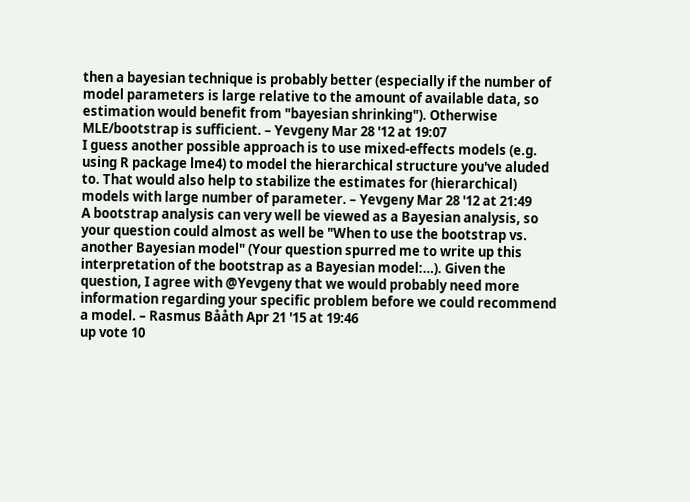then a bayesian technique is probably better (especially if the number of model parameters is large relative to the amount of available data, so estimation would benefit from "bayesian shrinking"). Otherwise MLE/bootstrap is sufficient. – Yevgeny Mar 28 '12 at 19:07
I guess another possible approach is to use mixed-effects models (e.g. using R package lme4) to model the hierarchical structure you've aluded to. That would also help to stabilize the estimates for (hierarchical) models with large number of parameter. – Yevgeny Mar 28 '12 at 21:49
A bootstrap analysis can very well be viewed as a Bayesian analysis, so your question could almost as well be "When to use the bootstrap vs. another Bayesian model" (Your question spurred me to write up this interpretation of the bootstrap as a Bayesian model:…). Given the question, I agree with @Yevgeny that we would probably need more information regarding your specific problem before we could recommend a model. – Rasmus Bååth Apr 21 '15 at 19:46
up vote 10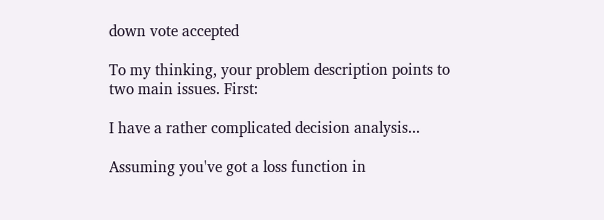down vote accepted

To my thinking, your problem description points to two main issues. First:

I have a rather complicated decision analysis...

Assuming you've got a loss function in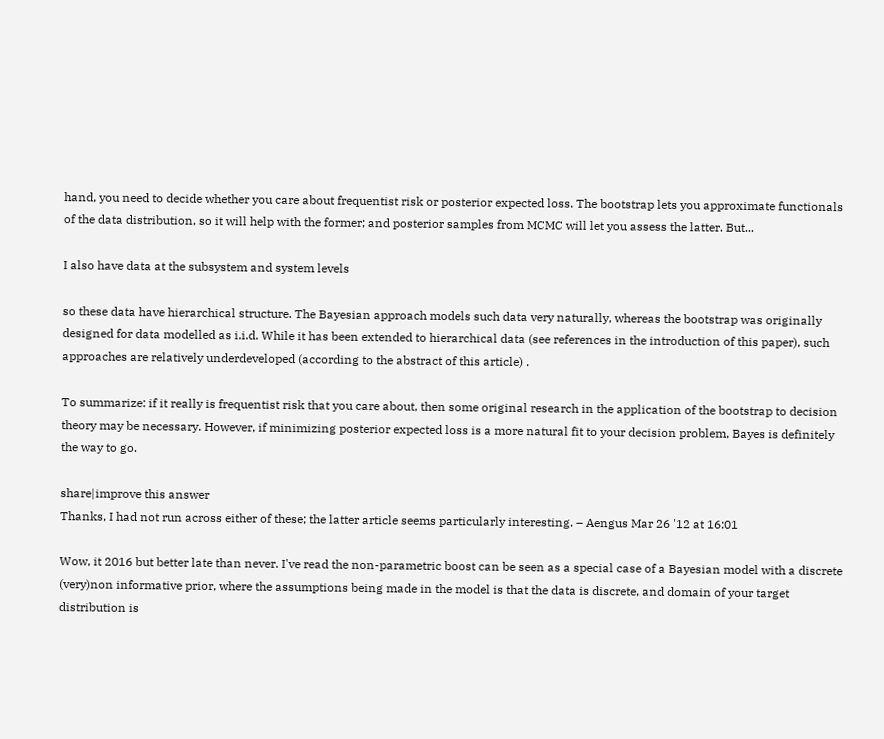hand, you need to decide whether you care about frequentist risk or posterior expected loss. The bootstrap lets you approximate functionals of the data distribution, so it will help with the former; and posterior samples from MCMC will let you assess the latter. But...

I also have data at the subsystem and system levels

so these data have hierarchical structure. The Bayesian approach models such data very naturally, whereas the bootstrap was originally designed for data modelled as i.i.d. While it has been extended to hierarchical data (see references in the introduction of this paper), such approaches are relatively underdeveloped (according to the abstract of this article) .

To summarize: if it really is frequentist risk that you care about, then some original research in the application of the bootstrap to decision theory may be necessary. However, if minimizing posterior expected loss is a more natural fit to your decision problem, Bayes is definitely the way to go.

share|improve this answer
Thanks, I had not run across either of these; the latter article seems particularly interesting. – Aengus Mar 26 '12 at 16:01

Wow, it 2016 but better late than never. I've read the non-parametric boost can be seen as a special case of a Bayesian model with a discrete (very)non informative prior, where the assumptions being made in the model is that the data is discrete, and domain of your target distribution is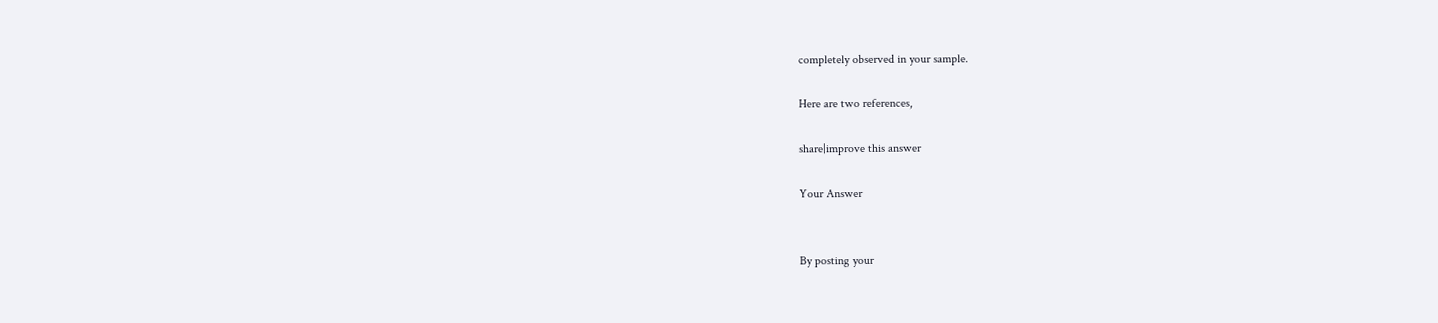completely observed in your sample.

Here are two references,

share|improve this answer

Your Answer


By posting your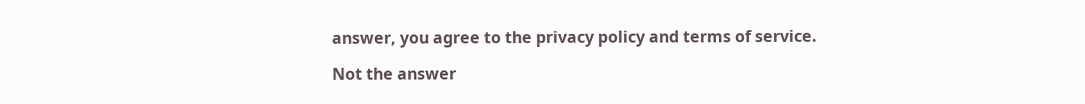answer, you agree to the privacy policy and terms of service.

Not the answer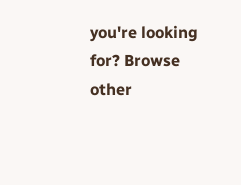you're looking for? Browse other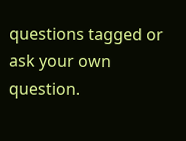questions tagged or ask your own question.